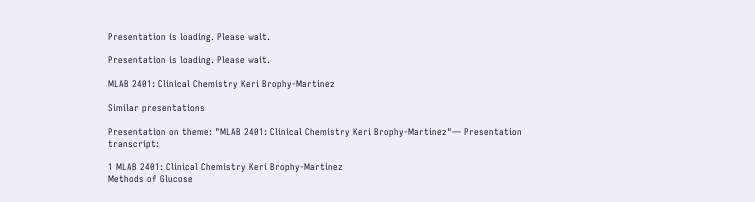Presentation is loading. Please wait.

Presentation is loading. Please wait.

MLAB 2401: Clinical Chemistry Keri Brophy-Martinez

Similar presentations

Presentation on theme: "MLAB 2401: Clinical Chemistry Keri Brophy-Martinez"— Presentation transcript:

1 MLAB 2401: Clinical Chemistry Keri Brophy-Martinez
Methods of Glucose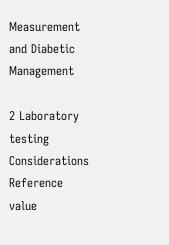Measurement and Diabetic Management

2 Laboratory testing Considerations Reference value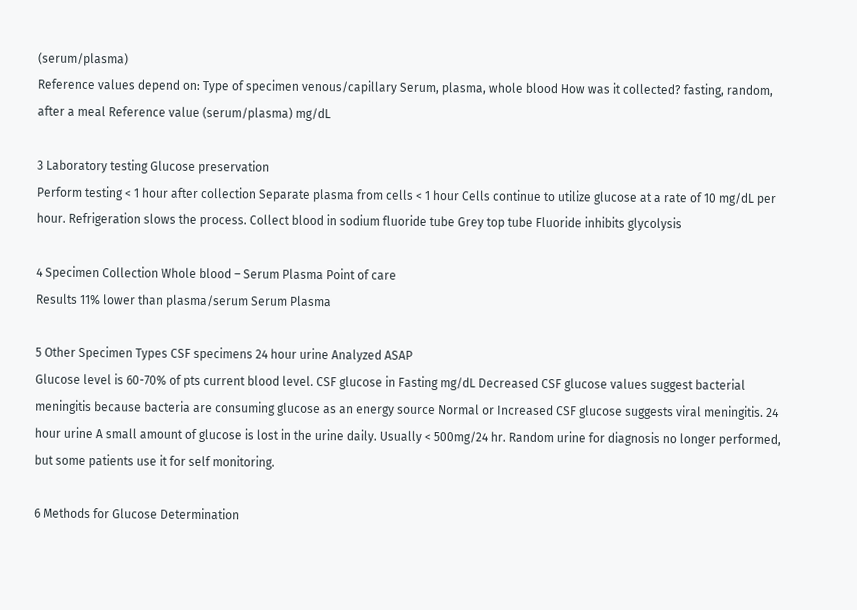(serum/plasma)
Reference values depend on: Type of specimen venous/capillary Serum, plasma, whole blood How was it collected? fasting, random, after a meal Reference value (serum/plasma) mg/dL

3 Laboratory testing Glucose preservation
Perform testing < 1 hour after collection Separate plasma from cells < 1 hour Cells continue to utilize glucose at a rate of 10 mg/dL per hour. Refrigeration slows the process. Collect blood in sodium fluoride tube Grey top tube Fluoride inhibits glycolysis

4 Specimen Collection Whole blood – Serum Plasma Point of care
Results 11% lower than plasma/serum Serum Plasma

5 Other Specimen Types CSF specimens 24 hour urine Analyzed ASAP
Glucose level is 60-70% of pts current blood level. CSF glucose in Fasting mg/dL Decreased CSF glucose values suggest bacterial meningitis because bacteria are consuming glucose as an energy source Normal or Increased CSF glucose suggests viral meningitis. 24 hour urine A small amount of glucose is lost in the urine daily. Usually < 500mg/24 hr. Random urine for diagnosis no longer performed, but some patients use it for self monitoring.

6 Methods for Glucose Determination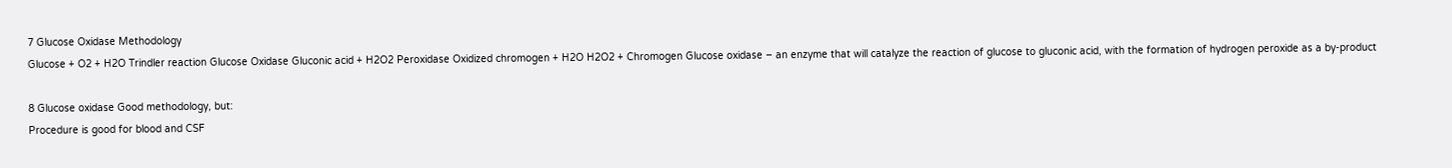7 Glucose Oxidase Methodology
Glucose + O2 + H2O Trindler reaction Glucose Oxidase Gluconic acid + H2O2 Peroxidase Oxidized chromogen + H2O H2O2 + Chromogen Glucose oxidase – an enzyme that will catalyze the reaction of glucose to gluconic acid, with the formation of hydrogen peroxide as a by-product

8 Glucose oxidase Good methodology, but:
Procedure is good for blood and CSF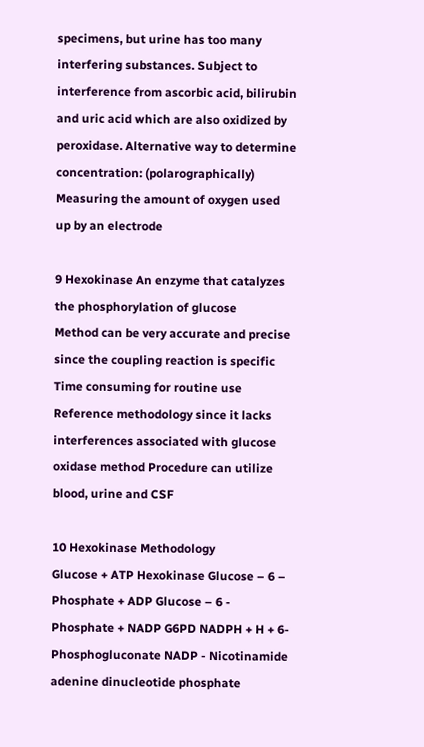specimens, but urine has too many interfering substances. Subject to interference from ascorbic acid, bilirubin and uric acid which are also oxidized by peroxidase. Alternative way to determine concentration: (polarographically) Measuring the amount of oxygen used up by an electrode

9 Hexokinase An enzyme that catalyzes the phosphorylation of glucose
Method can be very accurate and precise since the coupling reaction is specific Time consuming for routine use Reference methodology since it lacks interferences associated with glucose oxidase method Procedure can utilize blood, urine and CSF

10 Hexokinase Methodology
Glucose + ATP Hexokinase Glucose – 6 – Phosphate + ADP Glucose – 6 - Phosphate + NADP G6PD NADPH + H + 6-Phosphogluconate NADP - Nicotinamide adenine dinucleotide phosphate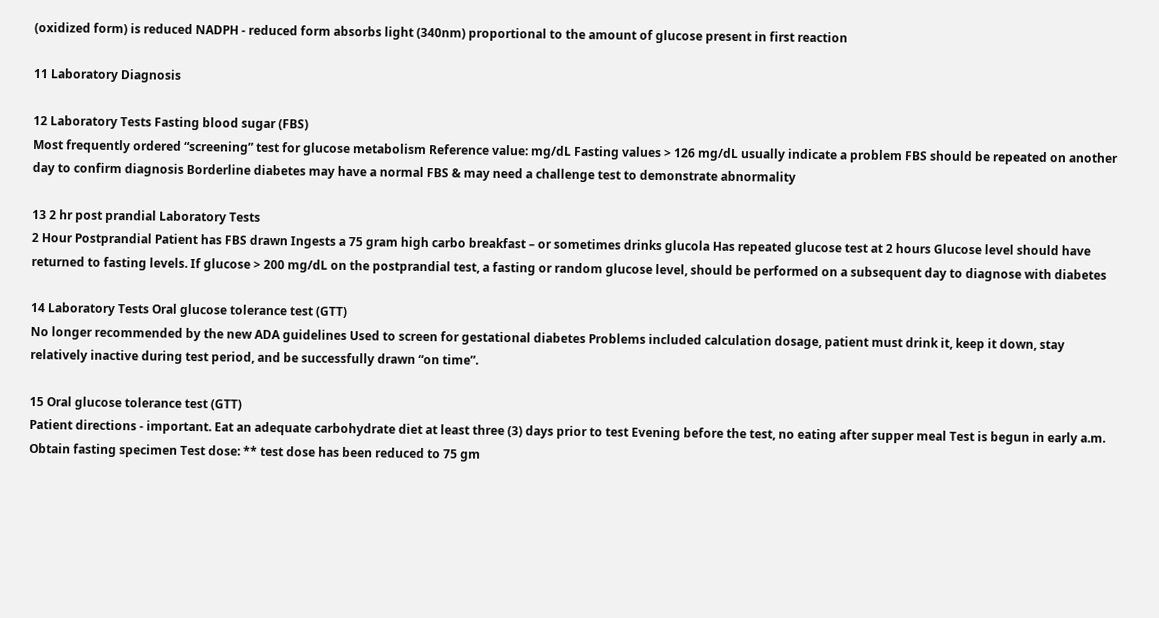(oxidized form) is reduced NADPH - reduced form absorbs light (340nm) proportional to the amount of glucose present in first reaction

11 Laboratory Diagnosis

12 Laboratory Tests Fasting blood sugar (FBS)
Most frequently ordered “screening” test for glucose metabolism Reference value: mg/dL Fasting values > 126 mg/dL usually indicate a problem FBS should be repeated on another day to confirm diagnosis Borderline diabetes may have a normal FBS & may need a challenge test to demonstrate abnormality

13 2 hr post prandial Laboratory Tests
2 Hour Postprandial Patient has FBS drawn Ingests a 75 gram high carbo breakfast – or sometimes drinks glucola Has repeated glucose test at 2 hours Glucose level should have returned to fasting levels. If glucose > 200 mg/dL on the postprandial test, a fasting or random glucose level, should be performed on a subsequent day to diagnose with diabetes

14 Laboratory Tests Oral glucose tolerance test (GTT)
No longer recommended by the new ADA guidelines Used to screen for gestational diabetes Problems included calculation dosage, patient must drink it, keep it down, stay relatively inactive during test period, and be successfully drawn “on time”.

15 Oral glucose tolerance test (GTT)
Patient directions - important. Eat an adequate carbohydrate diet at least three (3) days prior to test Evening before the test, no eating after supper meal Test is begun in early a.m. Obtain fasting specimen Test dose: ** test dose has been reduced to 75 gm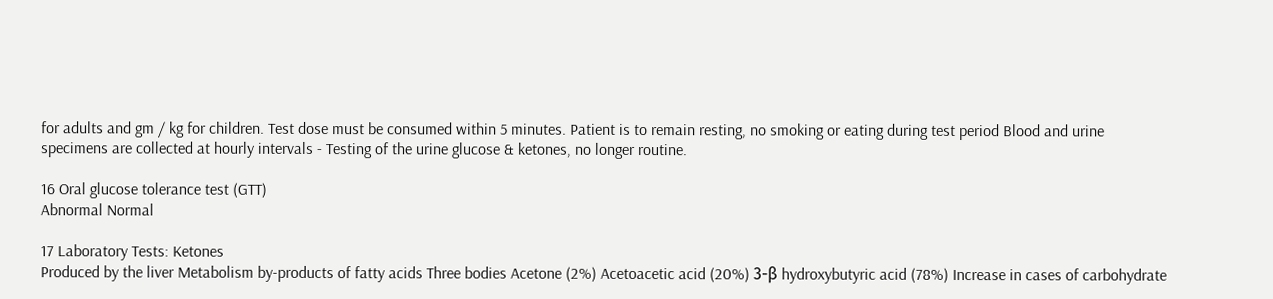for adults and gm / kg for children. Test dose must be consumed within 5 minutes. Patient is to remain resting, no smoking or eating during test period Blood and urine specimens are collected at hourly intervals - Testing of the urine glucose & ketones, no longer routine.

16 Oral glucose tolerance test (GTT)
Abnormal Normal

17 Laboratory Tests: Ketones
Produced by the liver Metabolism by-products of fatty acids Three bodies Acetone (2%) Acetoacetic acid (20%) 3-β hydroxybutyric acid (78%) Increase in cases of carbohydrate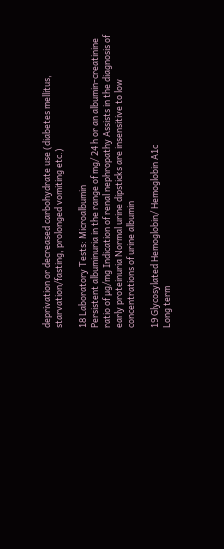deprivation or decreased carbohydrate use (diabetes mellitus, starvation/fasting, prolonged vomiting etc.)

18 Laboratory Tests: Microalbumin
Persistent albuminuria in the range of mg/ 24 h or an albumin-creatinine ratio of µg/mg Indication of renal nephropathy Assists in the diagnosis of early proteinuria Normal urine dipsticks are insensitive to low concentrations of urine albumin

19 Glycosylated Hemoglobin/ Hemoglobin A1c
Long term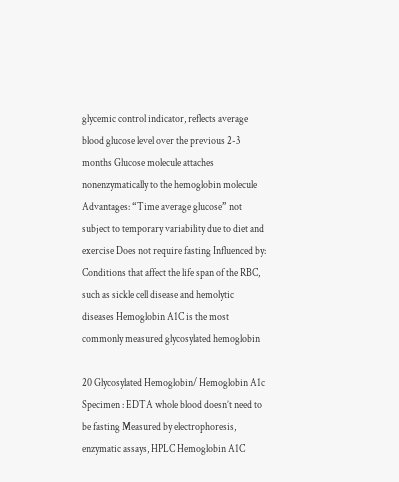glycemic control indicator, reflects average blood glucose level over the previous 2-3 months Glucose molecule attaches nonenzymatically to the hemoglobin molecule Advantages: “Time average glucose” not subject to temporary variability due to diet and exercise Does not require fasting Influenced by: Conditions that affect the life span of the RBC, such as sickle cell disease and hemolytic diseases Hemoglobin A1C is the most commonly measured glycosylated hemoglobin

20 Glycosylated Hemoglobin/ Hemoglobin A1c
Specimen : EDTA whole blood doesn’t need to be fasting Measured by electrophoresis, enzymatic assays, HPLC Hemoglobin A1C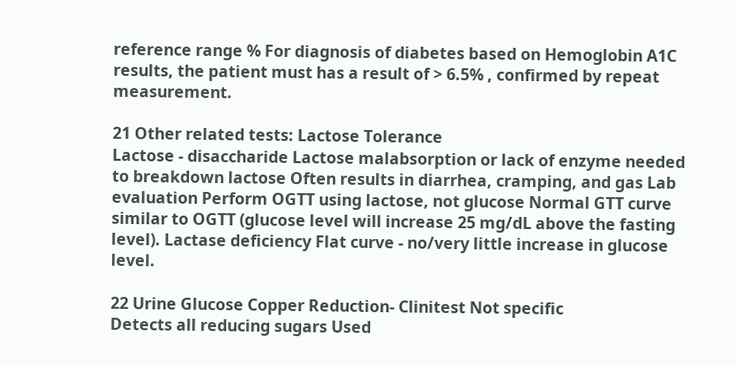reference range % For diagnosis of diabetes based on Hemoglobin A1C results, the patient must has a result of > 6.5% , confirmed by repeat measurement.

21 Other related tests: Lactose Tolerance
Lactose - disaccharide Lactose malabsorption or lack of enzyme needed to breakdown lactose Often results in diarrhea, cramping, and gas Lab evaluation Perform OGTT using lactose, not glucose Normal GTT curve similar to OGTT (glucose level will increase 25 mg/dL above the fasting level). Lactase deficiency Flat curve - no/very little increase in glucose level.

22 Urine Glucose Copper Reduction- Clinitest Not specific
Detects all reducing sugars Used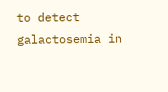to detect galactosemia in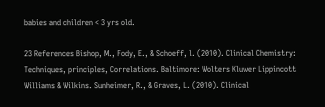babies and children < 3 yrs old.

23 References Bishop, M., Fody, E., & Schoeff, l. (2010). Clinical Chemistry: Techniques, principles, Correlations. Baltimore: Wolters Kluwer Lippincott Williams & Wilkins. Sunheimer, R., & Graves, L. (2010). Clinical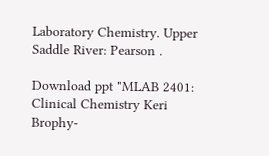Laboratory Chemistry. Upper Saddle River: Pearson .

Download ppt "MLAB 2401: Clinical Chemistry Keri Brophy-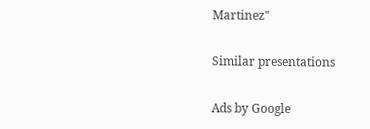Martinez"

Similar presentations

Ads by Google